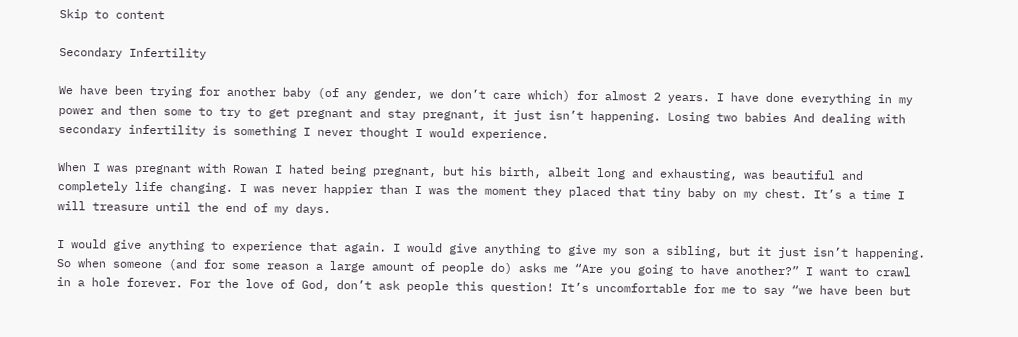Skip to content

Secondary Infertility

We have been trying for another baby (of any gender, we don’t care which) for almost 2 years. I have done everything in my power and then some to try to get pregnant and stay pregnant, it just isn’t happening. Losing two babies And dealing with secondary infertility is something I never thought I would experience.

When I was pregnant with Rowan I hated being pregnant, but his birth, albeit long and exhausting, was beautiful and completely life changing. I was never happier than I was the moment they placed that tiny baby on my chest. It’s a time I will treasure until the end of my days.

I would give anything to experience that again. I would give anything to give my son a sibling, but it just isn’t happening. So when someone (and for some reason a large amount of people do) asks me “Are you going to have another?” I want to crawl in a hole forever. For the love of God, don’t ask people this question! It’s uncomfortable for me to say “we have been but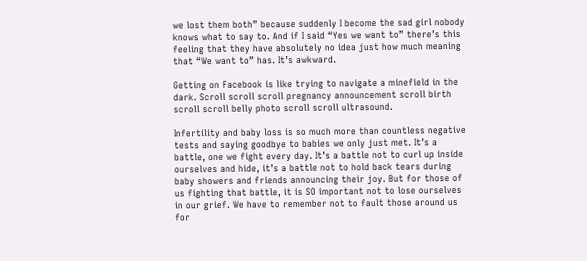we lost them both” because suddenly I become the sad girl nobody knows what to say to. And if I said “Yes we want to” there’s this feeling that they have absolutely no idea just how much meaning that “We want to” has. It’s awkward.

Getting on Facebook is like trying to navigate a minefield in the dark. Scroll scroll scroll pregnancy announcement scroll birth scroll scroll belly photo scroll scroll ultrasound.

Infertility and baby loss is so much more than countless negative tests and saying goodbye to babies we only just met. It’s a battle, one we fight every day. It’s a battle not to curl up inside ourselves and hide, it’s a battle not to hold back tears during baby showers and friends announcing their joy. But for those of us fighting that battle, it is SO important not to lose ourselves in our grief. We have to remember not to fault those around us for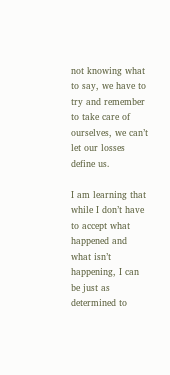not knowing what to say, we have to try and remember to take care of ourselves, we can’t let our losses define us.

I am learning that while I don’t have to accept what happened and what isn’t happening, I can be just as determined to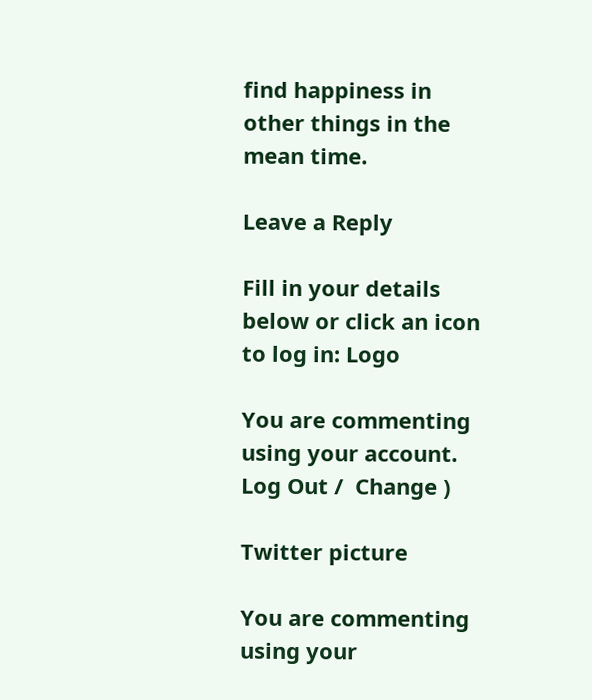find happiness in other things in the mean time.

Leave a Reply

Fill in your details below or click an icon to log in: Logo

You are commenting using your account. Log Out /  Change )

Twitter picture

You are commenting using your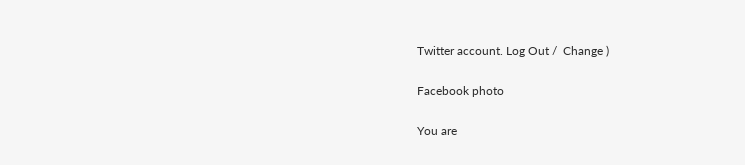Twitter account. Log Out /  Change )

Facebook photo

You are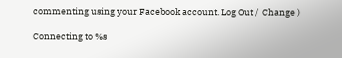commenting using your Facebook account. Log Out /  Change )

Connecting to %s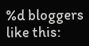%d bloggers like this: